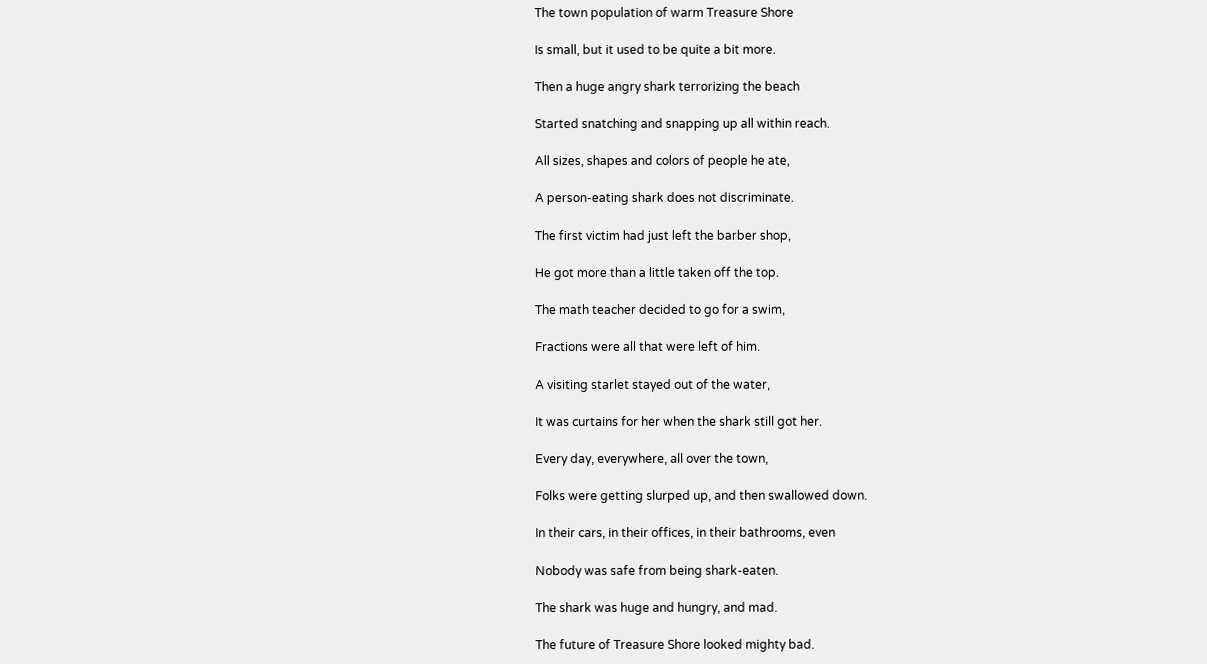The town population of warm Treasure Shore

Is small, but it used to be quite a bit more.

Then a huge angry shark terrorizing the beach

Started snatching and snapping up all within reach.

All sizes, shapes and colors of people he ate,

A person-eating shark does not discriminate.

The first victim had just left the barber shop,

He got more than a little taken off the top.

The math teacher decided to go for a swim,

Fractions were all that were left of him.

A visiting starlet stayed out of the water,

It was curtains for her when the shark still got her.

Every day, everywhere, all over the town,

Folks were getting slurped up, and then swallowed down.

In their cars, in their offices, in their bathrooms, even

Nobody was safe from being shark-eaten.

The shark was huge and hungry, and mad.

The future of Treasure Shore looked mighty bad.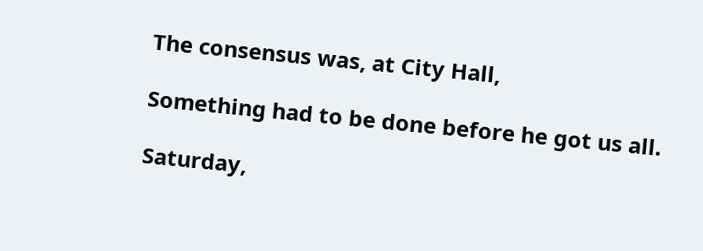The consensus was, at City Hall,

Something had to be done before he got us all.

Saturday,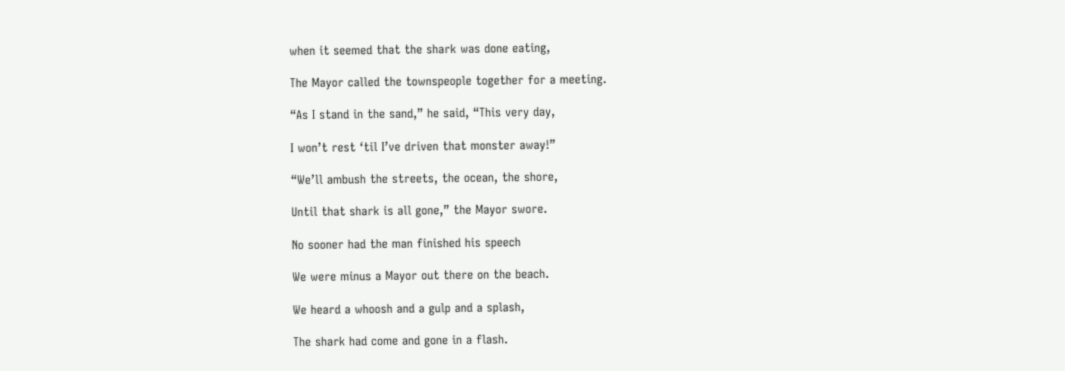when it seemed that the shark was done eating,

The Mayor called the townspeople together for a meeting.

“As I stand in the sand,” he said, “This very day,

I won’t rest ‘til I’ve driven that monster away!”

“We’ll ambush the streets, the ocean, the shore,

Until that shark is all gone,” the Mayor swore.

No sooner had the man finished his speech

We were minus a Mayor out there on the beach.

We heard a whoosh and a gulp and a splash,

The shark had come and gone in a flash.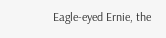Eagle-eyed Ernie, the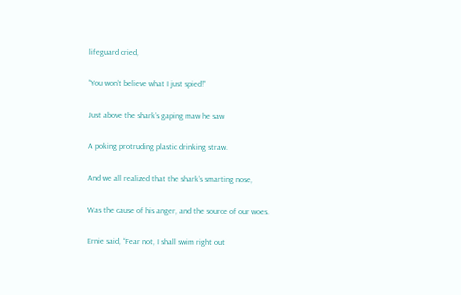lifeguard cried,

“You won’t believe what I just spied!”

Just above the shark’s gaping maw he saw

A poking protruding plastic drinking straw.

And we all realized that the shark’s smarting nose,

Was the cause of his anger, and the source of our woes.

Ernie said, “Fear not, I shall swim right out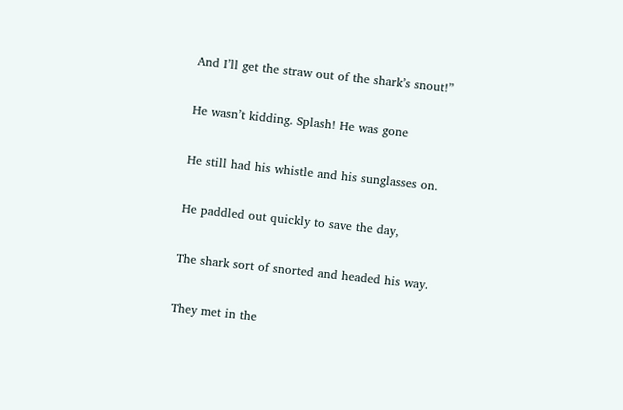And I’ll get the straw out of the shark’s snout!”

He wasn’t kidding. Splash! He was gone

He still had his whistle and his sunglasses on.

He paddled out quickly to save the day,

The shark sort of snorted and headed his way.

They met in the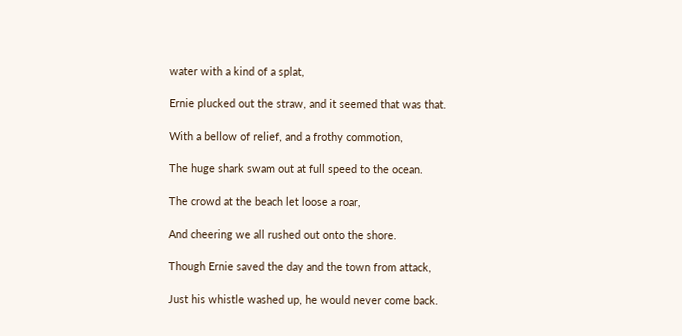water with a kind of a splat,

Ernie plucked out the straw, and it seemed that was that.

With a bellow of relief, and a frothy commotion,

The huge shark swam out at full speed to the ocean.

The crowd at the beach let loose a roar,

And cheering we all rushed out onto the shore.

Though Ernie saved the day and the town from attack,

Just his whistle washed up, he would never come back.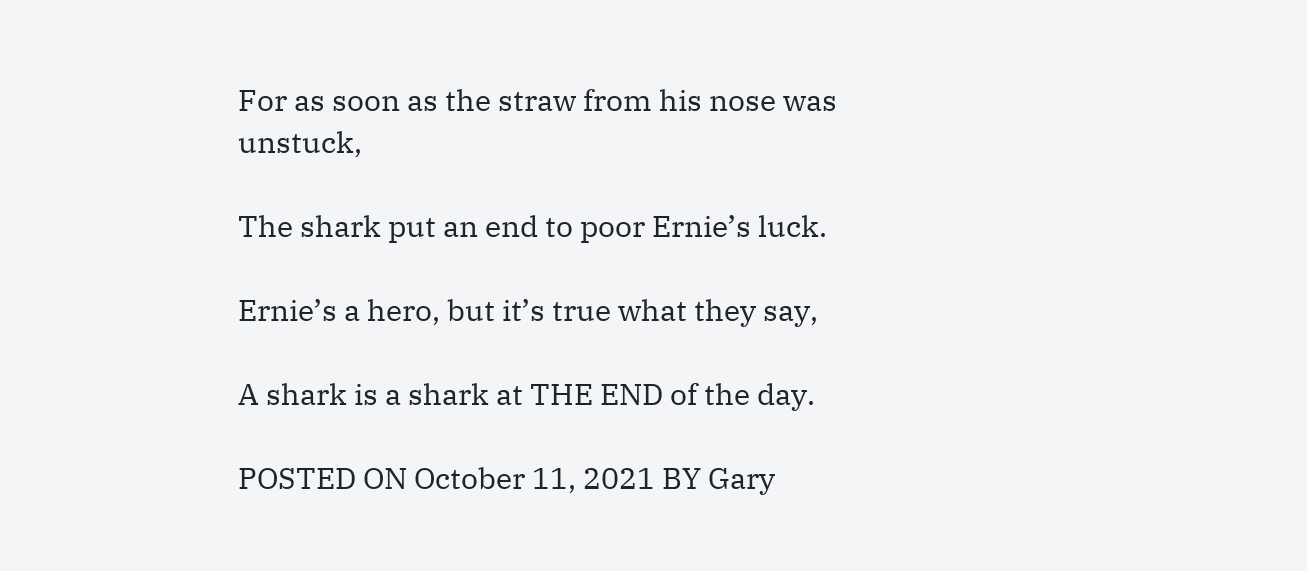For as soon as the straw from his nose was unstuck,

The shark put an end to poor Ernie’s luck.

Ernie’s a hero, but it’s true what they say,

A shark is a shark at THE END of the day.

POSTED ON October 11, 2021 BY Gary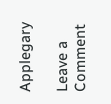Applegary

Leave a Comment